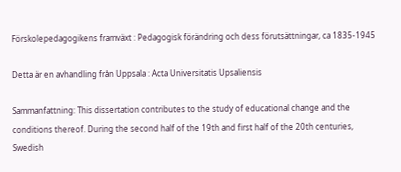Förskolepedagogikens framväxt : Pedagogisk förändring och dess förutsättningar, ca 1835-1945

Detta är en avhandling från Uppsala : Acta Universitatis Upsaliensis

Sammanfattning: This dissertation contributes to the study of educational change and the conditions thereof. During the second half of the 19th and first half of the 20th centuries, Swedish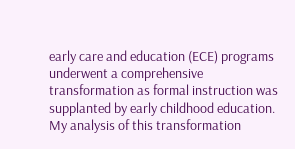early care and education (ECE) programs underwent a comprehensive transformation as formal instruction was supplanted by early childhood education. My analysis of this transformation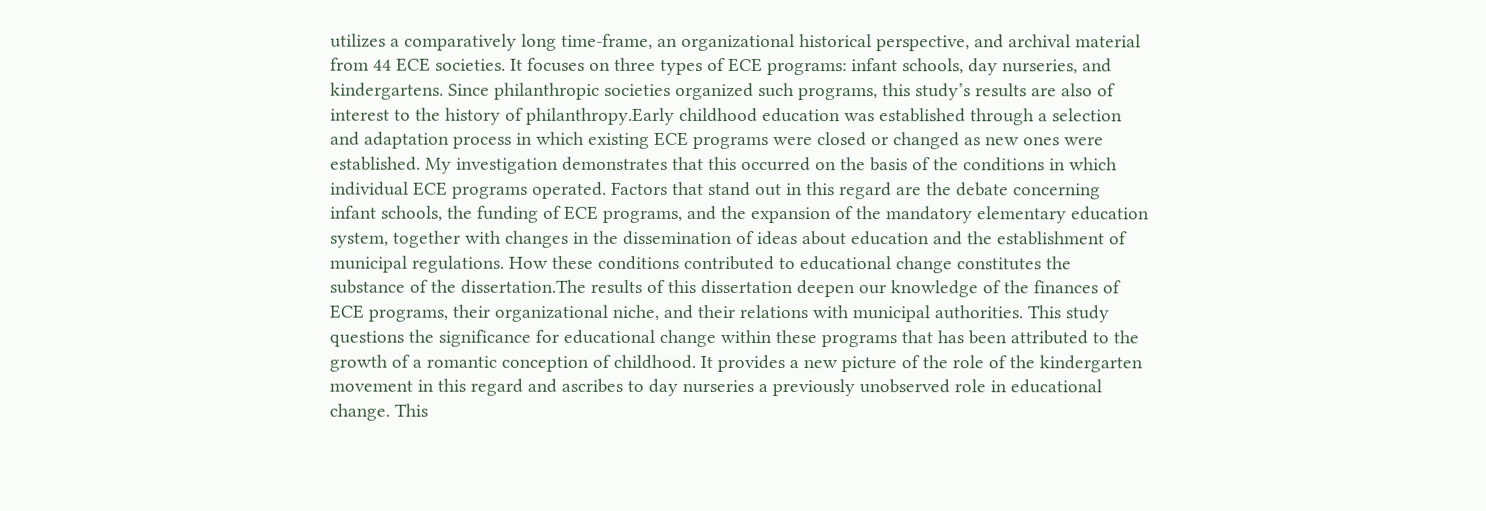utilizes a comparatively long time-frame, an organizational historical perspective, and archival material from 44 ECE societies. It focuses on three types of ECE programs: infant schools, day nurseries, and kindergartens. Since philanthropic societies organized such programs, this study’s results are also of interest to the history of philanthropy.Early childhood education was established through a selection and adaptation process in which existing ECE programs were closed or changed as new ones were established. My investigation demonstrates that this occurred on the basis of the conditions in which individual ECE programs operated. Factors that stand out in this regard are the debate concerning infant schools, the funding of ECE programs, and the expansion of the mandatory elementary education system, together with changes in the dissemination of ideas about education and the establishment of municipal regulations. How these conditions contributed to educational change constitutes the substance of the dissertation.The results of this dissertation deepen our knowledge of the finances of ECE programs, their organizational niche, and their relations with municipal authorities. This study questions the significance for educational change within these programs that has been attributed to the growth of a romantic conception of childhood. It provides a new picture of the role of the kindergarten movement in this regard and ascribes to day nurseries a previously unobserved role in educational change. This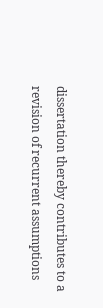dissertation thereby contributes to a revision of recurrent assumptions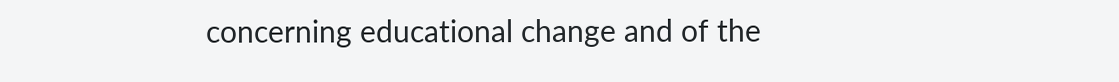concerning educational change and of the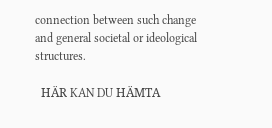connection between such change and general societal or ideological structures.

  HÄR KAN DU HÄMTA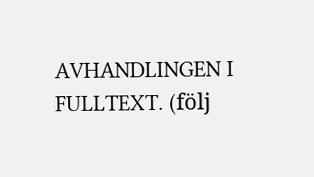AVHANDLINGEN I FULLTEXT. (följ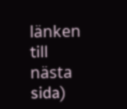länken till nästa sida)